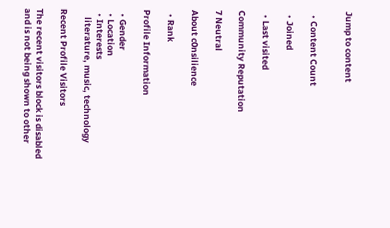Jump to content


  • Content Count

  • Joined

  • Last visited

Community Reputation

7 Neutral

About c0nsilience

  • Rank

Profile Information

  • Gender
  • Location
  • Interests
    literature, music, technology

Recent Profile Visitors

The recent visitors block is disabled and is not being shown to other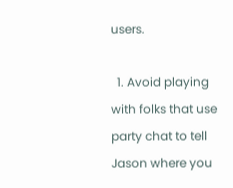users.

  1. Avoid playing with folks that use party chat to tell Jason where you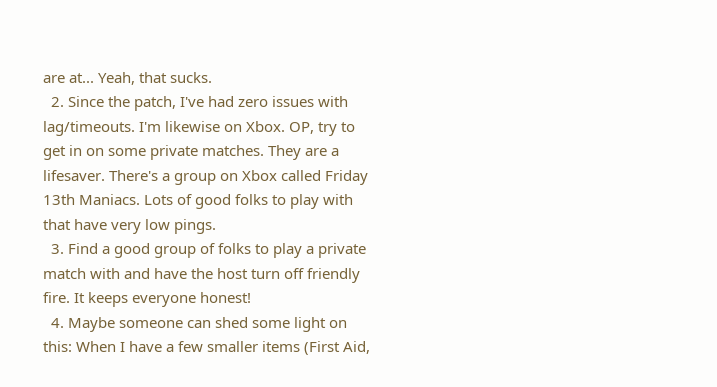are at... Yeah, that sucks.
  2. Since the patch, I've had zero issues with lag/timeouts. I'm likewise on Xbox. OP, try to get in on some private matches. They are a lifesaver. There's a group on Xbox called Friday 13th Maniacs. Lots of good folks to play with that have very low pings.
  3. Find a good group of folks to play a private match with and have the host turn off friendly fire. It keeps everyone honest!
  4. Maybe someone can shed some light on this: When I have a few smaller items (First Aid,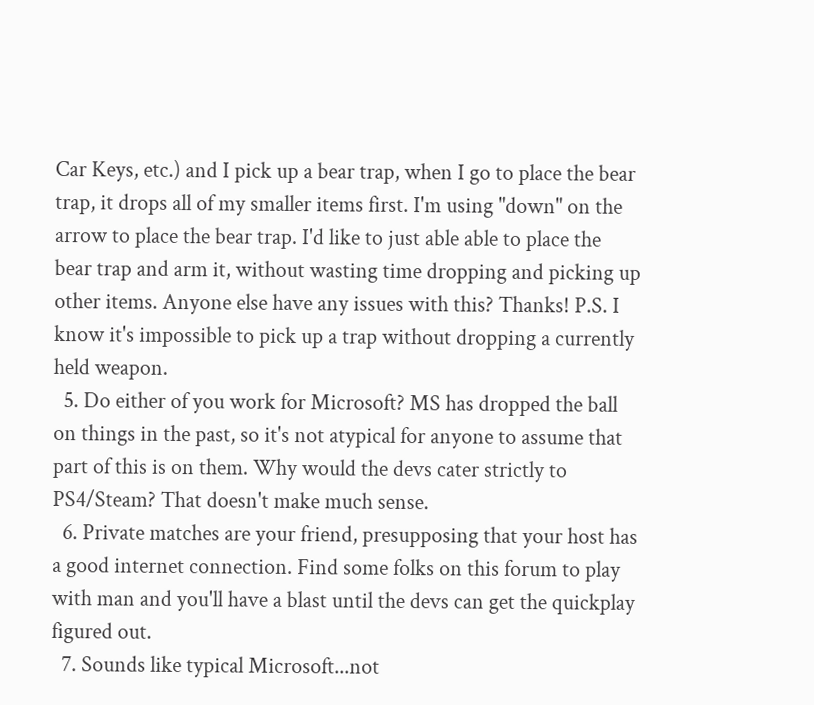Car Keys, etc.) and I pick up a bear trap, when I go to place the bear trap, it drops all of my smaller items first. I'm using "down" on the arrow to place the bear trap. I'd like to just able able to place the bear trap and arm it, without wasting time dropping and picking up other items. Anyone else have any issues with this? Thanks! P.S. I know it's impossible to pick up a trap without dropping a currently held weapon.
  5. Do either of you work for Microsoft? MS has dropped the ball on things in the past, so it's not atypical for anyone to assume that part of this is on them. Why would the devs cater strictly to PS4/Steam? That doesn't make much sense.
  6. Private matches are your friend, presupposing that your host has a good internet connection. Find some folks on this forum to play with man and you'll have a blast until the devs can get the quickplay figured out.
  7. Sounds like typical Microsoft...not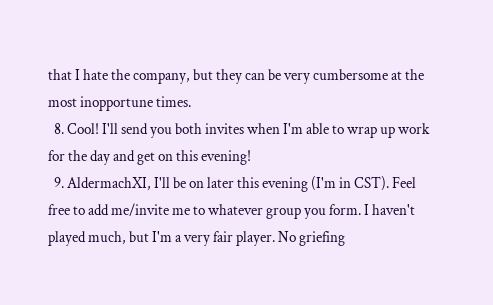that I hate the company, but they can be very cumbersome at the most inopportune times.
  8. Cool! I'll send you both invites when I'm able to wrap up work for the day and get on this evening!
  9. AldermachXI, I'll be on later this evening (I'm in CST). Feel free to add me/invite me to whatever group you form. I haven't played much, but I'm a very fair player. No griefing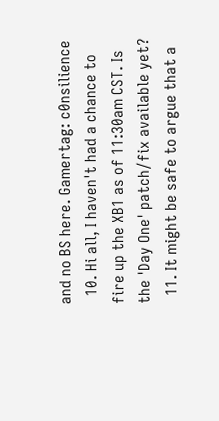and no BS here. Gamertag: c0nsilience
  10. Hi all, I haven't had a chance to fire up the XB1 as of 11:30am CST. Is the 'Day One' patch/fix available yet?
  11. It might be safe to argue that a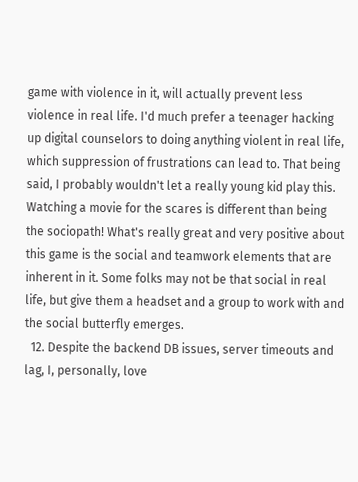game with violence in it, will actually prevent less violence in real life. I'd much prefer a teenager hacking up digital counselors to doing anything violent in real life, which suppression of frustrations can lead to. That being said, I probably wouldn't let a really young kid play this. Watching a movie for the scares is different than being the sociopath! What's really great and very positive about this game is the social and teamwork elements that are inherent in it. Some folks may not be that social in real life, but give them a headset and a group to work with and the social butterfly emerges.
  12. Despite the backend DB issues, server timeouts and lag, I, personally, love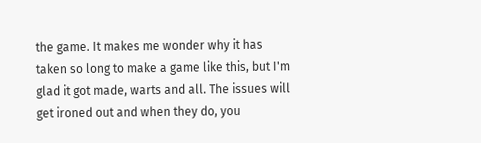the game. It makes me wonder why it has taken so long to make a game like this, but I'm glad it got made, warts and all. The issues will get ironed out and when they do, you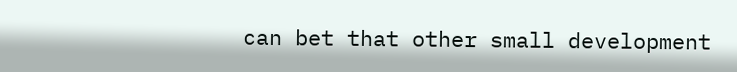can bet that other small development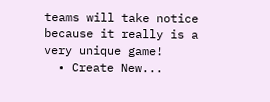teams will take notice because it really is a very unique game!
  • Create New...